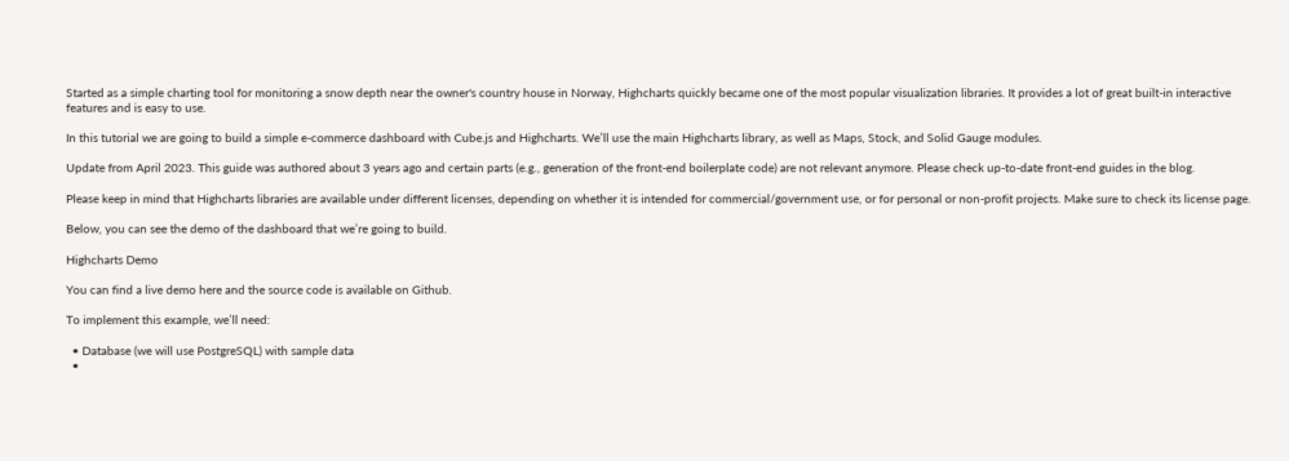Started as a simple charting tool for monitoring a snow depth near the owner's country house in Norway, Highcharts quickly became one of the most popular visualization libraries. It provides a lot of great built-in interactive features and is easy to use.

In this tutorial we are going to build a simple e-commerce dashboard with Cube.js and Highcharts. We’ll use the main Highcharts library, as well as Maps, Stock, and Solid Gauge modules.

Update from April 2023. This guide was authored about 3 years ago and certain parts (e.g., generation of the front-end boilerplate code) are not relevant anymore. Please check up-to-date front-end guides in the blog.

Please keep in mind that Highcharts libraries are available under different licenses, depending on whether it is intended for commercial/government use, or for personal or non-profit projects. Make sure to check its license page.

Below, you can see the demo of the dashboard that we’re going to build.

Highcharts Demo

You can find a live demo here and the source code is available on Github.

To implement this example, we’ll need:

  • Database (we will use PostgreSQL) with sample data
  •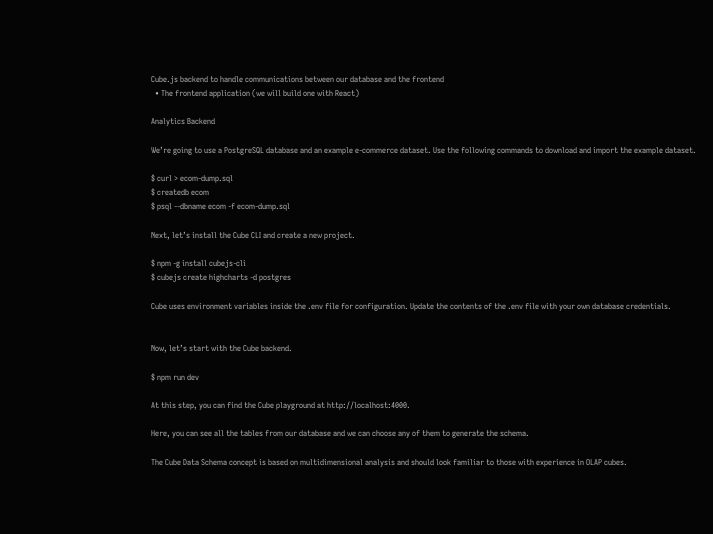Cube.js backend to handle communications between our database and the frontend
  • The frontend application (we will build one with React)

Analytics Backend

We’re going to use a PostgreSQL database and an example e-commerce dataset. Use the following commands to download and import the example dataset.

$ curl > ecom-dump.sql
$ createdb ecom
$ psql --dbname ecom -f ecom-dump.sql

Next, let’s install the Cube CLI and create a new project.

$ npm -g install cubejs-cli
$ cubejs create highcharts -d postgres

Cube uses environment variables inside the .env file for configuration. Update the contents of the .env file with your own database credentials.


Now, let’s start with the Cube backend.

$ npm run dev

At this step, you can find the Cube playground at http://localhost:4000.

Here, you can see all the tables from our database and we can choose any of them to generate the schema.

The Cube Data Schema concept is based on multidimensional analysis and should look familiar to those with experience in OLAP cubes.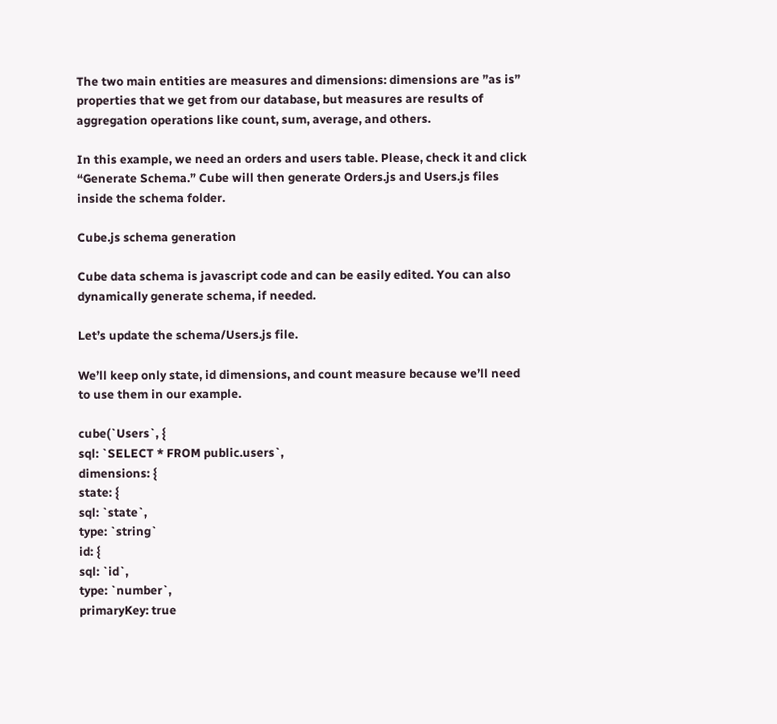The two main entities are measures and dimensions: dimensions are ”as is” properties that we get from our database, but measures are results of aggregation operations like count, sum, average, and others.

In this example, we need an orders and users table. Please, check it and click “Generate Schema.” Cube will then generate Orders.js and Users.js files inside the schema folder.

Cube.js schema generation

Cube data schema is javascript code and can be easily edited. You can also dynamically generate schema, if needed.

Let’s update the schema/Users.js file.

We’ll keep only state, id dimensions, and count measure because we’ll need to use them in our example.

cube(`Users`, {
sql: `SELECT * FROM public.users`,
dimensions: {
state: {
sql: `state`,
type: `string`
id: {
sql: `id`,
type: `number`,
primaryKey: true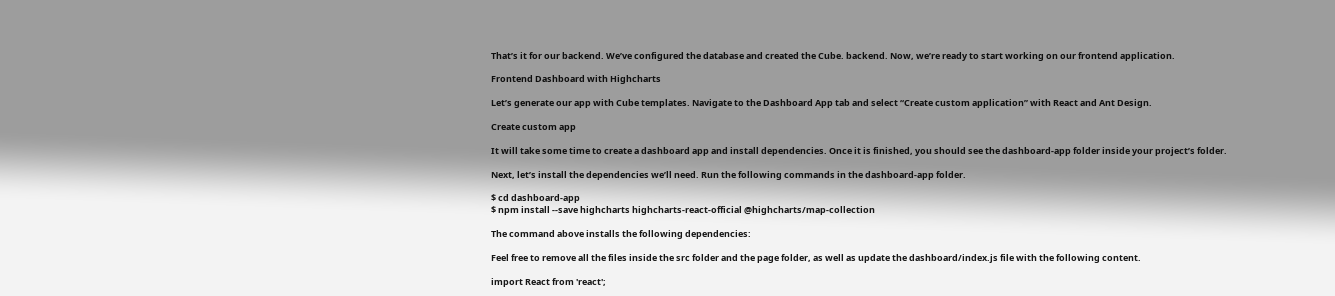That’s it for our backend. We’ve configured the database and created the Cube. backend. Now, we’re ready to start working on our frontend application.

Frontend Dashboard with Highcharts

Let’s generate our app with Cube templates. Navigate to the Dashboard App tab and select “Create custom application” with React and Ant Design.

Create custom app

It will take some time to create a dashboard app and install dependencies. Once it is finished, you should see the dashboard-app folder inside your project’s folder.

Next, let’s install the dependencies we’ll need. Run the following commands in the dashboard-app folder.

$ cd dashboard-app
$ npm install --save highcharts highcharts-react-official @highcharts/map-collection

The command above installs the following dependencies:

Feel free to remove all the files inside the src folder and the page folder, as well as update the dashboard/index.js file with the following content.

import React from 'react';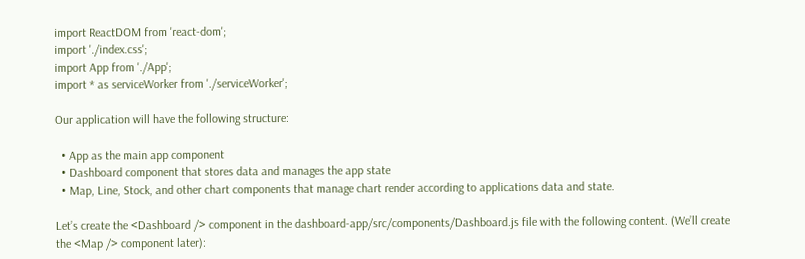import ReactDOM from 'react-dom';
import './index.css';
import App from './App';
import * as serviceWorker from './serviceWorker';

Our application will have the following structure:

  • App as the main app component
  • Dashboard component that stores data and manages the app state
  • Map, Line, Stock, and other chart components that manage chart render according to applications data and state.

Let’s create the <Dashboard /> component in the dashboard-app/src/components/Dashboard.js file with the following content. (We’ll create the <Map /> component later):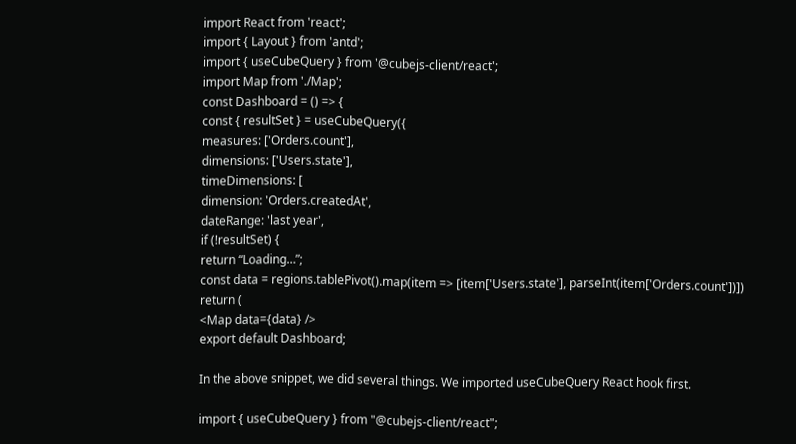import React from 'react';
import { Layout } from 'antd';
import { useCubeQuery } from '@cubejs-client/react';
import Map from './Map';
const Dashboard = () => {
const { resultSet } = useCubeQuery({
measures: ['Orders.count'],
dimensions: ['Users.state'],
timeDimensions: [
dimension: 'Orders.createdAt',
dateRange: 'last year',
if (!resultSet) {
return “Loading…”;
const data = regions.tablePivot().map(item => [item['Users.state'], parseInt(item['Orders.count'])])
return (
<Map data={data} />
export default Dashboard;

In the above snippet, we did several things. We imported useCubeQuery React hook first.

import { useCubeQuery } from "@cubejs-client/react";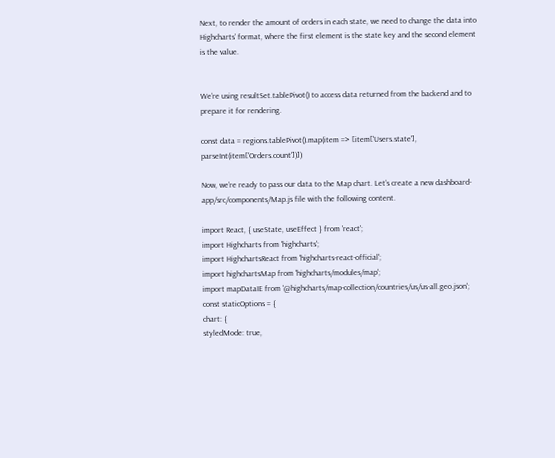Next, to render the amount of orders in each state, we need to change the data into Highcharts’ format, where the first element is the state key and the second element is the value.


We’re using resultSet.tablePivot() to access data returned from the backend and to prepare it for rendering.

const data = regions.tablePivot().map(item => [item['Users.state'], parseInt(item['Orders.count'])])

Now, we’re ready to pass our data to the Map chart. Let’s create a new dashboard-app/src/components/Map.js file with the following content.

import React, { useState, useEffect } from 'react';
import Highcharts from 'highcharts';
import HighchartsReact from 'highcharts-react-official';
import highchartsMap from 'highcharts/modules/map';
import mapDataIE from '@highcharts/map-collection/countries/us/us-all.geo.json';
const staticOptions = {
chart: {
styledMode: true,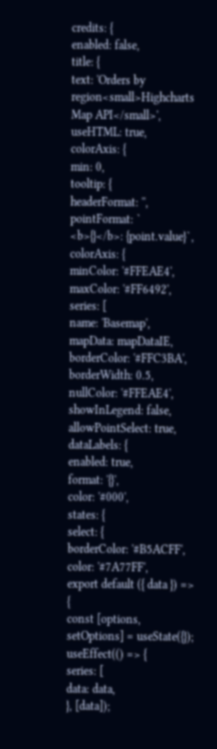credits: {
enabled: false,
title: {
text: 'Orders by region<small>Highcharts Map API</small>',
useHTML: true,
colorAxis: {
min: 0,
tooltip: {
headerFormat: '',
pointFormat: `
<b>{}</b>: {point.value}`,
colorAxis: {
minColor: '#FFEAE4',
maxColor: '#FF6492',
series: [
name: 'Basemap',
mapData: mapDataIE,
borderColor: '#FFC3BA',
borderWidth: 0.5,
nullColor: '#FFEAE4',
showInLegend: false,
allowPointSelect: true,
dataLabels: {
enabled: true,
format: '{}',
color: '#000',
states: {
select: {
borderColor: '#B5ACFF',
color: '#7A77FF',
export default ({ data }) => {
const [options, setOptions] = useState({});
useEffect(() => {
series: [
data: data,
}, [data]);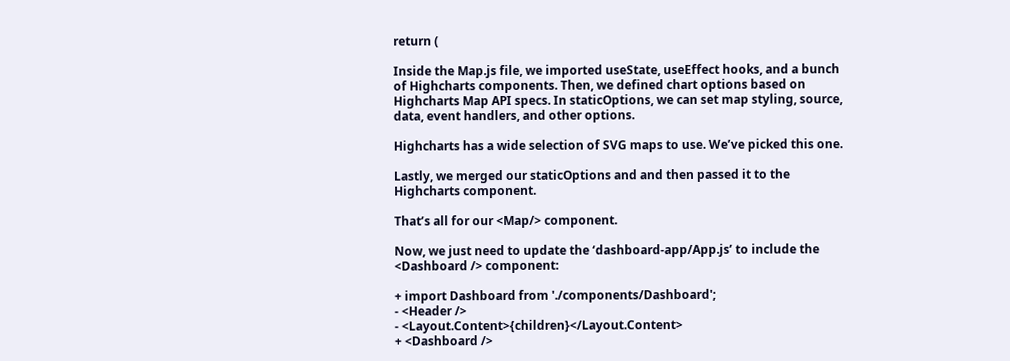return (

Inside the Map.js file, we imported useState, useEffect hooks, and a bunch of Highcharts components. Then, we defined chart options based on Highcharts Map API specs. In staticOptions, we can set map styling, source, data, event handlers, and other options.

Highcharts has a wide selection of SVG maps to use. We’ve picked this one.

Lastly, we merged our staticOptions and and then passed it to the Highcharts component.

That’s all for our <Map/> component.

Now, we just need to update the ‘dashboard-app/App.js’ to include the <Dashboard /> component:

+ import Dashboard from './components/Dashboard';
- <Header />
- <Layout.Content>{children}</Layout.Content>
+ <Dashboard />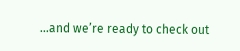...and we’re ready to check out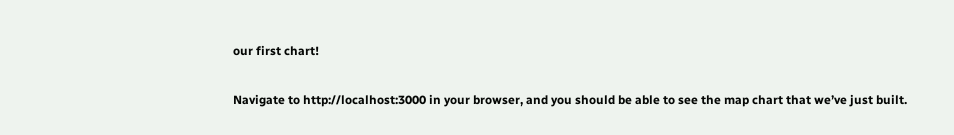our first chart!

Navigate to http://localhost:3000 in your browser, and you should be able to see the map chart that we’ve just built.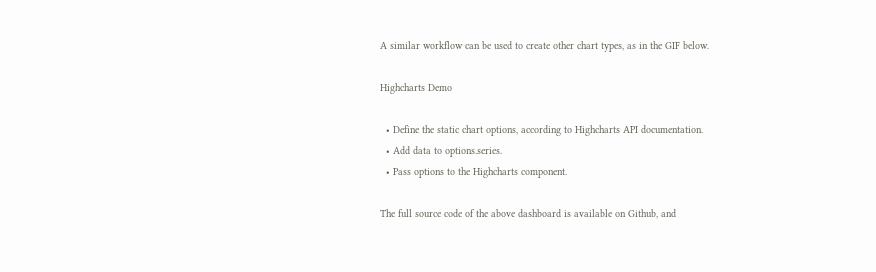A similar workflow can be used to create other chart types, as in the GIF below.

Highcharts Demo

  • Define the static chart options, according to Highcharts API documentation.
  • Add data to options.series.
  • Pass options to the Highcharts component.

The full source code of the above dashboard is available on Github, and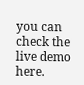you can check the live demo here.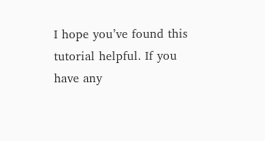I hope you’ve found this tutorial helpful. If you have any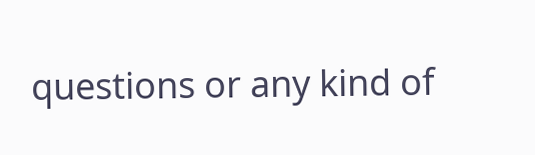questions or any kind of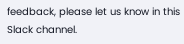feedback, please let us know in this Slack channel.